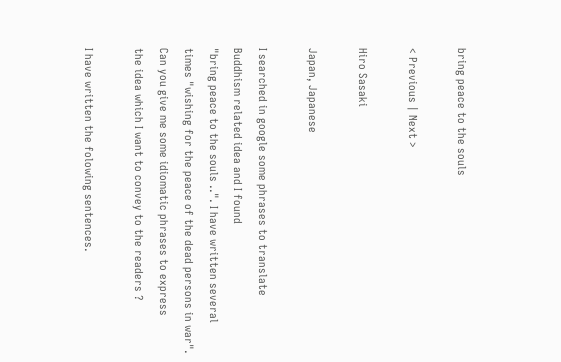bring peace to the souls

< Previous | Next >

Hiro Sasaki

Japan, Japanese

I searched in google some phrases to translate
Buddhism related idea and I found
"bring peace to the souls ..". I have written several
times "wishing for the peace of the dead persons in war".
Can you give me some idiomatic phrases to express
the idea which I want to convey to the readers ?

I have written the folowing sentences.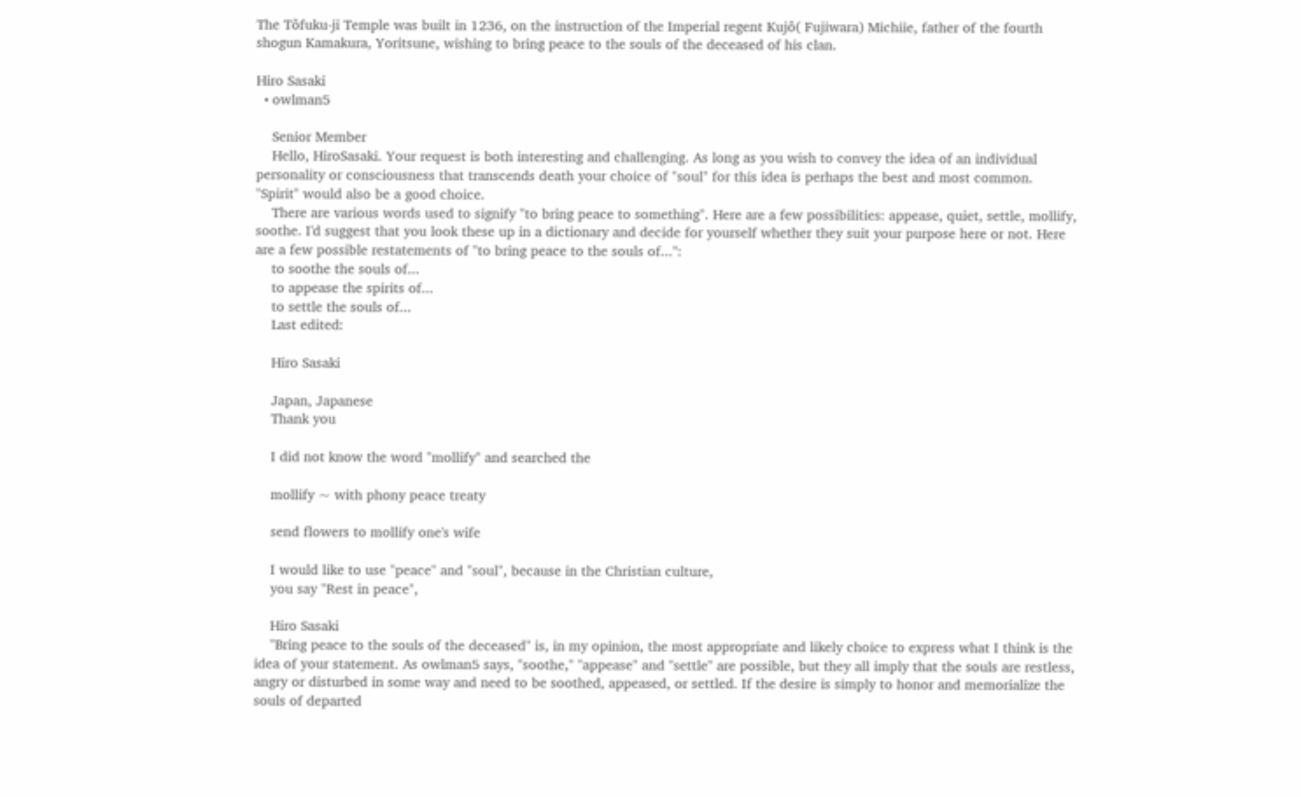The Tôfuku-ji Temple was built in 1236, on the instruction of the Imperial regent Kujô( Fujiwara) Michiie, father of the fourth shogun Kamakura, Yoritsune, wishing to bring peace to the souls of the deceased of his clan.

Hiro Sasaki
  • owlman5

    Senior Member
    Hello, HiroSasaki. Your request is both interesting and challenging. As long as you wish to convey the idea of an individual personality or consciousness that transcends death your choice of "soul" for this idea is perhaps the best and most common. "Spirit" would also be a good choice.
    There are various words used to signify "to bring peace to something". Here are a few possibilities: appease, quiet, settle, mollify, soothe. I'd suggest that you look these up in a dictionary and decide for yourself whether they suit your purpose here or not. Here are a few possible restatements of "to bring peace to the souls of...":
    to soothe the souls of...
    to appease the spirits of...
    to settle the souls of...
    Last edited:

    Hiro Sasaki

    Japan, Japanese
    Thank you

    I did not know the word "mollify" and searched the

    mollify ~ with phony peace treaty

    send flowers to mollify one's wife

    I would like to use "peace" and "soul", because in the Christian culture,
    you say "Rest in peace",

    Hiro Sasaki
    "Bring peace to the souls of the deceased" is, in my opinion, the most appropriate and likely choice to express what I think is the idea of your statement. As owlman5 says, "soothe," "appease" and "settle" are possible, but they all imply that the souls are restless, angry or disturbed in some way and need to be soothed, appeased, or settled. If the desire is simply to honor and memorialize the souls of departed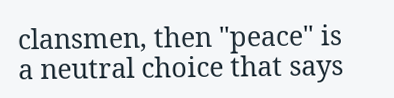clansmen, then "peace" is a neutral choice that says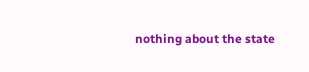nothing about the state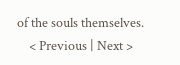of the souls themselves.
    < Previous | Next >